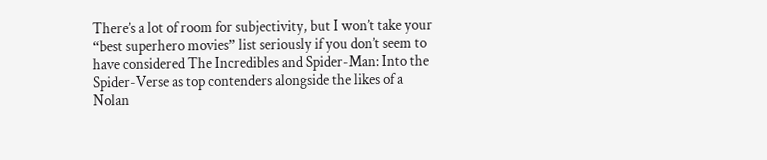There’s a lot of room for subjectivity, but I won’t take your “best superhero movies” list seriously if you don’t seem to have considered The Incredibles and Spider-Man: Into the Spider-Verse as top contenders alongside the likes of a Nolan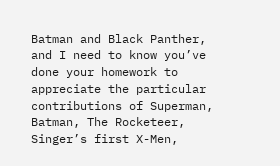Batman and Black Panther, and I need to know you’ve done your homework to appreciate the particular contributions of Superman, Batman, The Rocketeer, Singer’s first X-Men,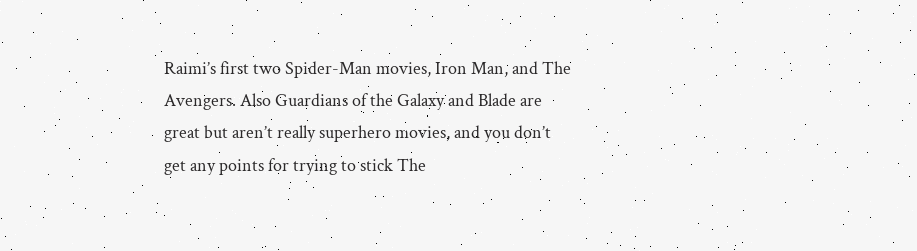Raimi’s first two Spider-Man movies, Iron Man, and The Avengers. Also Guardians of the Galaxy and Blade are great but aren’t really superhero movies, and you don’t get any points for trying to stick The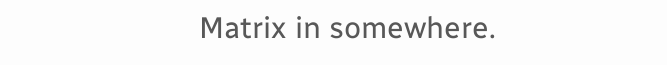Matrix in somewhere.